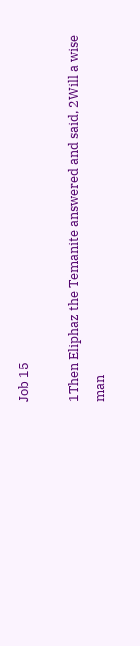Job 15

1Then Eliphaz the Temanite answered and said, 2Will a wise man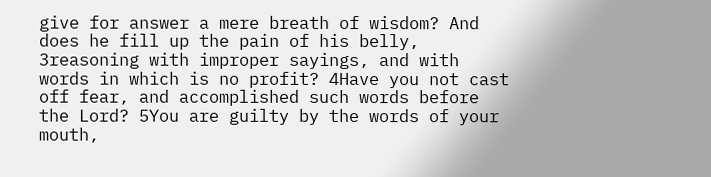give for answer a mere breath of wisdom? And does he fill up the pain of his belly, 3reasoning with improper sayings, and with words in which is no profit? 4Have you not cast off fear, and accomplished such words before the Lord? 5You are guilty by the words of your mouth,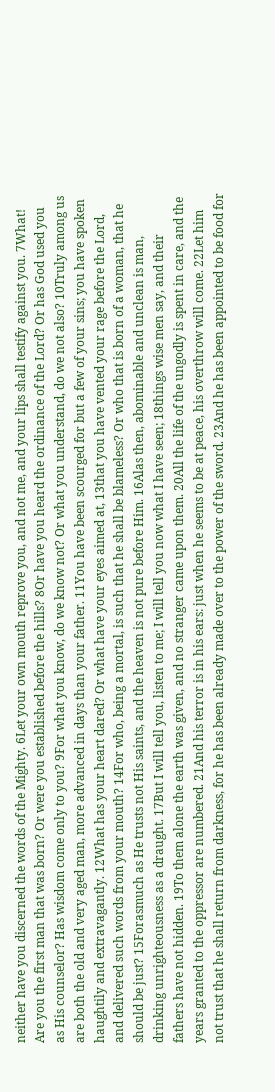neither have you discerned the words of the Mighty. 6Let your own mouth reprove you, and not me, and your lips shall testify against you. 7What! Are you the first man that was born? Or were you established before the hills? 8Or have you heard the ordinance of the Lord? Or has God used you as His counselor? Has wisdom come only to you? 9For what you know, do we know not? Or what you understand, do we not also? 10Truly among us are both the old and very aged man, more advanced in days than your father. 11You have been scourged for but a few of your sins; you have spoken haughtily and extravagantly. 12What has your heart dared? Or what have your eyes aimed at, 13that you have vented your rage before the Lord, and delivered such words from your mouth? 14For who, being a mortal, is such that he shall be blameless? Or who that is born of a woman, that he should be just? 15Forasmuch as He trusts not His saints, and the heaven is not pure before Him. 16Alas then, abominable and unclean is man, drinking unrighteousness as a draught. 17But I will tell you, listen to me; I will tell you now what I have seen; 18things wise men say, and their fathers have not hidden. 19To them alone the earth was given, and no stranger came upon them. 20All the life of the ungodly is spent in care, and the years granted to the oppressor are numbered. 21And his terror is in his ears: just when he seems to be at peace, his overthrow will come. 22Let him not trust that he shall return from darkness, for he has been already made over to the power of the sword. 23And he has been appointed to be food for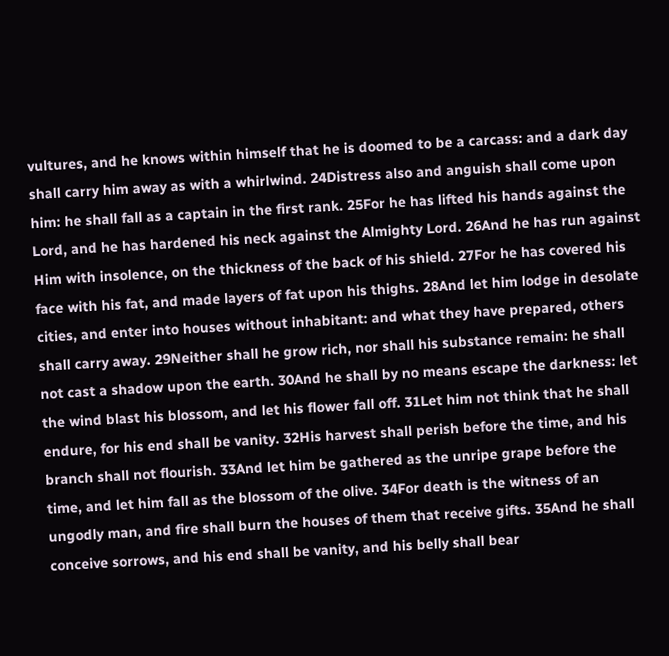vultures, and he knows within himself that he is doomed to be a carcass: and a dark day shall carry him away as with a whirlwind. 24Distress also and anguish shall come upon him: he shall fall as a captain in the first rank. 25For he has lifted his hands against the Lord, and he has hardened his neck against the Almighty Lord. 26And he has run against Him with insolence, on the thickness of the back of his shield. 27For he has covered his face with his fat, and made layers of fat upon his thighs. 28And let him lodge in desolate cities, and enter into houses without inhabitant: and what they have prepared, others shall carry away. 29Neither shall he grow rich, nor shall his substance remain: he shall not cast a shadow upon the earth. 30And he shall by no means escape the darkness: let the wind blast his blossom, and let his flower fall off. 31Let him not think that he shall endure, for his end shall be vanity. 32His harvest shall perish before the time, and his branch shall not flourish. 33And let him be gathered as the unripe grape before the time, and let him fall as the blossom of the olive. 34For death is the witness of an ungodly man, and fire shall burn the houses of them that receive gifts. 35And he shall conceive sorrows, and his end shall be vanity, and his belly shall bear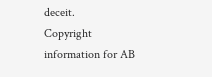deceit.
Copyright information for AB